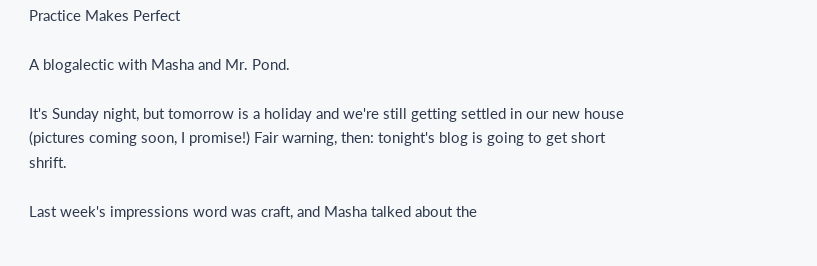Practice Makes Perfect

A blogalectic with Masha and Mr. Pond.

It's Sunday night, but tomorrow is a holiday and we're still getting settled in our new house (pictures coming soon, I promise!) Fair warning, then: tonight's blog is going to get short shrift.

Last week's impressions word was craft, and Masha talked about the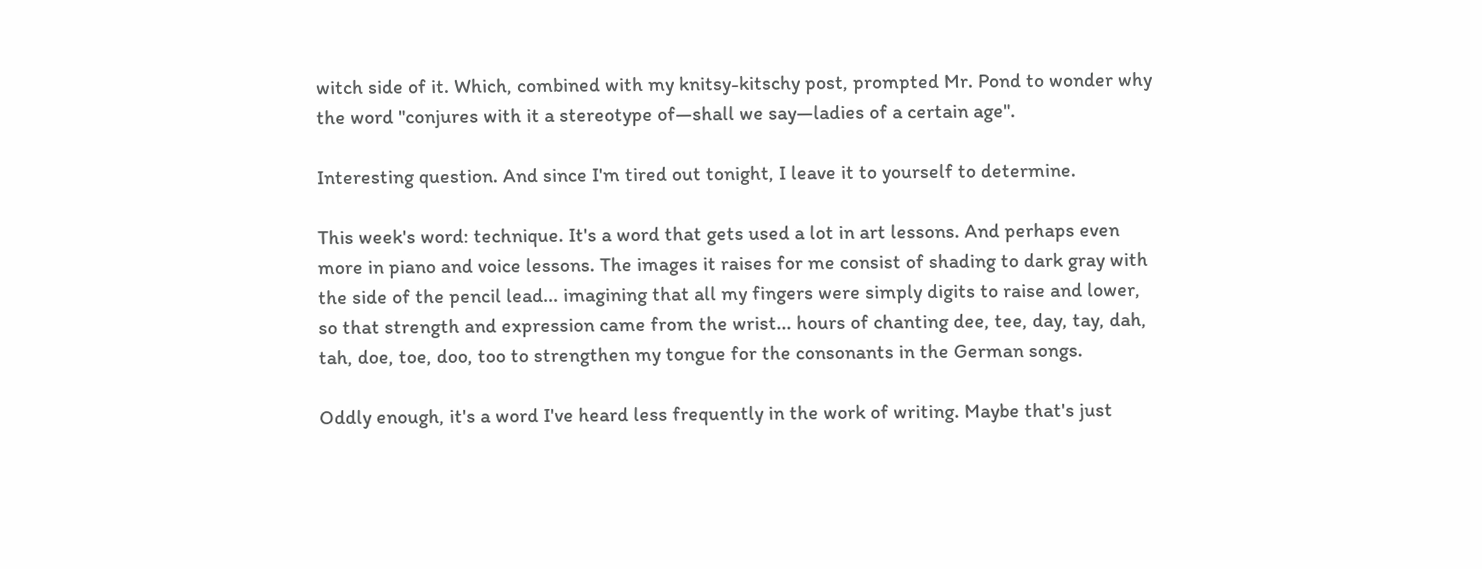witch side of it. Which, combined with my knitsy-kitschy post, prompted Mr. Pond to wonder why the word "conjures with it a stereotype of—shall we say—ladies of a certain age".

Interesting question. And since I'm tired out tonight, I leave it to yourself to determine.

This week's word: technique. It's a word that gets used a lot in art lessons. And perhaps even more in piano and voice lessons. The images it raises for me consist of shading to dark gray with the side of the pencil lead... imagining that all my fingers were simply digits to raise and lower, so that strength and expression came from the wrist... hours of chanting dee, tee, day, tay, dah, tah, doe, toe, doo, too to strengthen my tongue for the consonants in the German songs.

Oddly enough, it's a word I've heard less frequently in the work of writing. Maybe that's just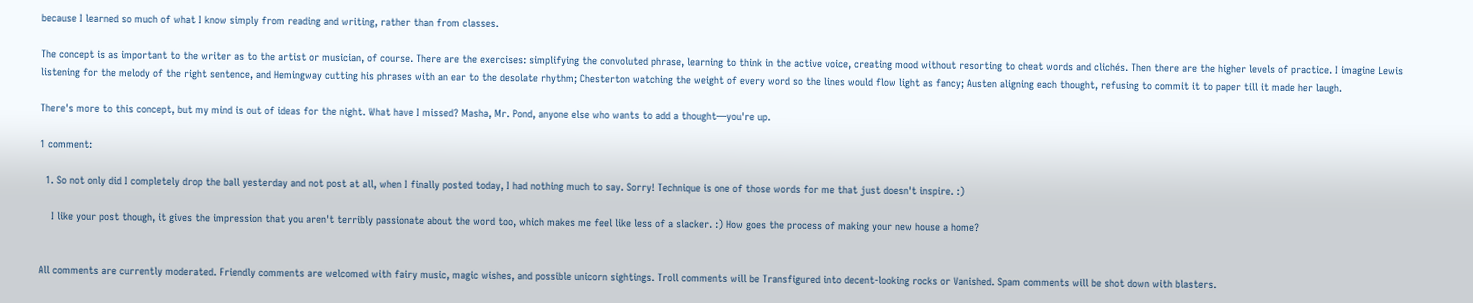because I learned so much of what I know simply from reading and writing, rather than from classes.

The concept is as important to the writer as to the artist or musician, of course. There are the exercises: simplifying the convoluted phrase, learning to think in the active voice, creating mood without resorting to cheat words and clichés. Then there are the higher levels of practice. I imagine Lewis listening for the melody of the right sentence, and Hemingway cutting his phrases with an ear to the desolate rhythm; Chesterton watching the weight of every word so the lines would flow light as fancy; Austen aligning each thought, refusing to commit it to paper till it made her laugh.

There's more to this concept, but my mind is out of ideas for the night. What have I missed? Masha, Mr. Pond, anyone else who wants to add a thought—you're up.

1 comment:

  1. So not only did I completely drop the ball yesterday and not post at all, when I finally posted today, I had nothing much to say. Sorry! Technique is one of those words for me that just doesn't inspire. :)

    I like your post though, it gives the impression that you aren't terribly passionate about the word too, which makes me feel like less of a slacker. :) How goes the process of making your new house a home?


All comments are currently moderated. Friendly comments are welcomed with fairy music, magic wishes, and possible unicorn sightings. Troll comments will be Transfigured into decent-looking rocks or Vanished. Spam comments will be shot down with blasters.